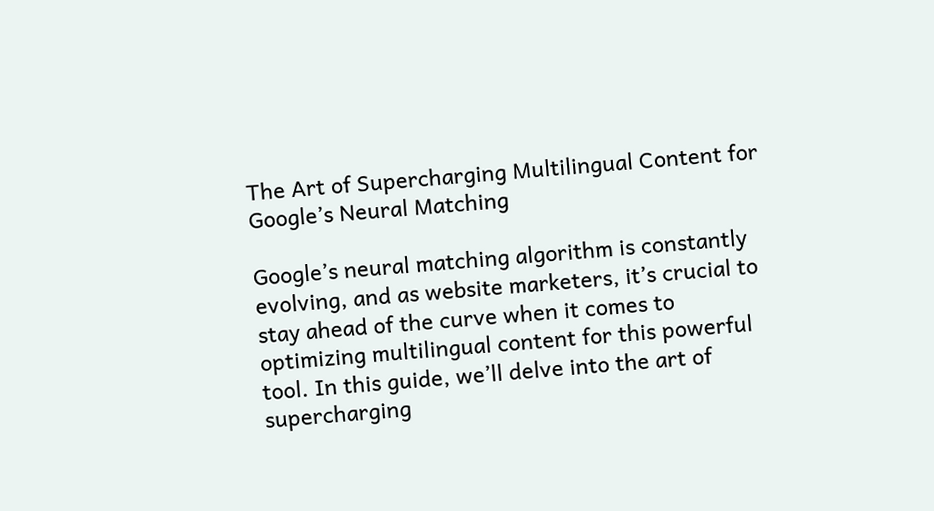The Art of Supercharging Multilingual Content for Google’s Neural Matching

Google’s neural matching algorithm is constantly evolving, and as website marketers, it’s crucial to stay ahead of the curve when it comes to optimizing multilingual content for this powerful tool. In this guide, we’ll delve into the art of supercharging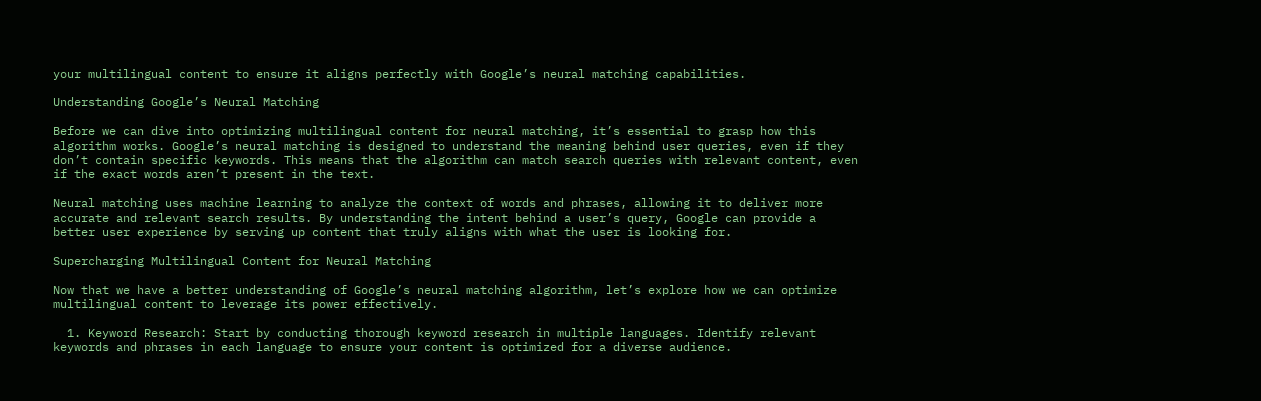your multilingual content to ensure it aligns perfectly with Google’s neural matching capabilities.

Understanding Google’s Neural Matching

Before we can dive into optimizing multilingual content for neural matching, it’s essential to grasp how this algorithm works. Google’s neural matching is designed to understand the meaning behind user queries, even if they don’t contain specific keywords. This means that the algorithm can match search queries with relevant content, even if the exact words aren’t present in the text.

Neural matching uses machine learning to analyze the context of words and phrases, allowing it to deliver more accurate and relevant search results. By understanding the intent behind a user’s query, Google can provide a better user experience by serving up content that truly aligns with what the user is looking for.

Supercharging Multilingual Content for Neural Matching

Now that we have a better understanding of Google’s neural matching algorithm, let’s explore how we can optimize multilingual content to leverage its power effectively.

  1. Keyword Research: Start by conducting thorough keyword research in multiple languages. Identify relevant keywords and phrases in each language to ensure your content is optimized for a diverse audience.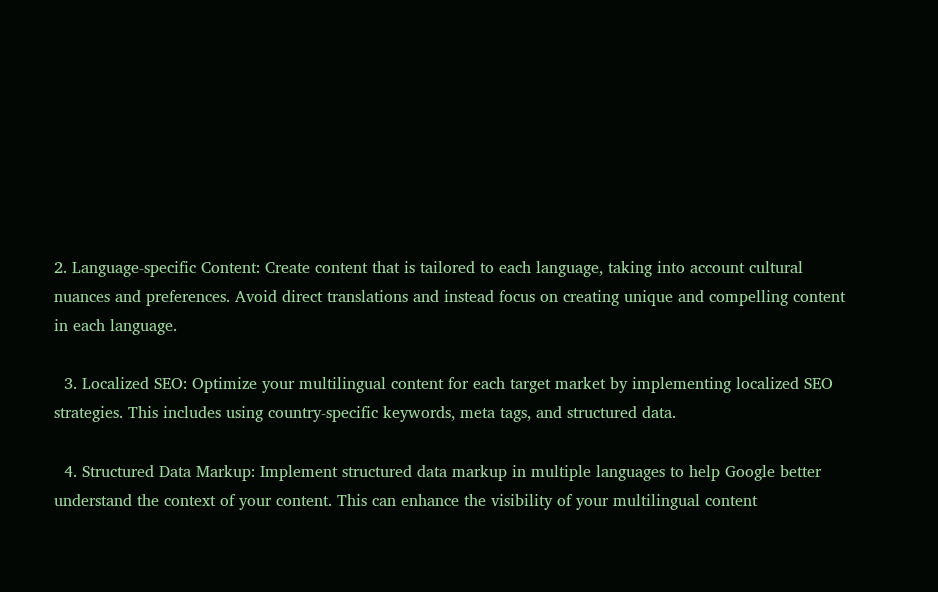2. Language-specific Content: Create content that is tailored to each language, taking into account cultural nuances and preferences. Avoid direct translations and instead focus on creating unique and compelling content in each language.

  3. Localized SEO: Optimize your multilingual content for each target market by implementing localized SEO strategies. This includes using country-specific keywords, meta tags, and structured data.

  4. Structured Data Markup: Implement structured data markup in multiple languages to help Google better understand the context of your content. This can enhance the visibility of your multilingual content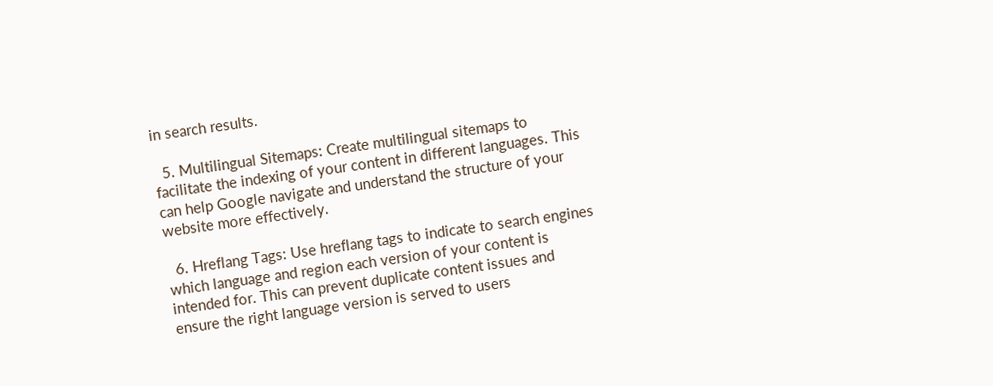in search results.

  5. Multilingual Sitemaps: Create multilingual sitemaps to facilitate the indexing of your content in different languages. This can help Google navigate and understand the structure of your website more effectively.

  6. Hreflang Tags: Use hreflang tags to indicate to search engines which language and region each version of your content is intended for. This can prevent duplicate content issues and ensure the right language version is served to users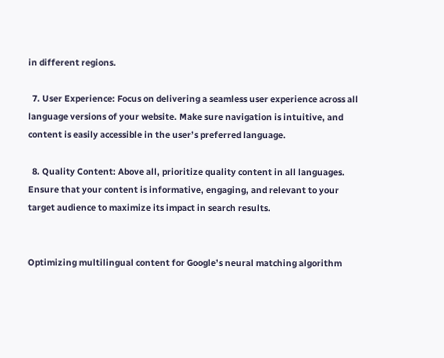in different regions.

  7. User Experience: Focus on delivering a seamless user experience across all language versions of your website. Make sure navigation is intuitive, and content is easily accessible in the user’s preferred language.

  8. Quality Content: Above all, prioritize quality content in all languages. Ensure that your content is informative, engaging, and relevant to your target audience to maximize its impact in search results.


Optimizing multilingual content for Google’s neural matching algorithm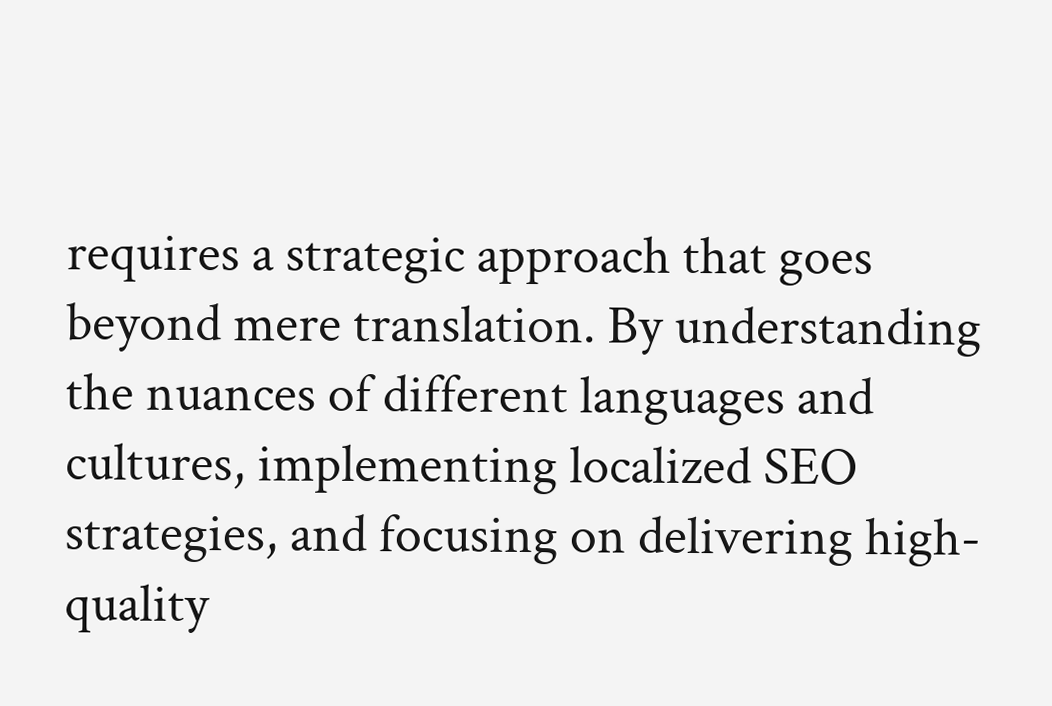requires a strategic approach that goes beyond mere translation. By understanding the nuances of different languages and cultures, implementing localized SEO strategies, and focusing on delivering high-quality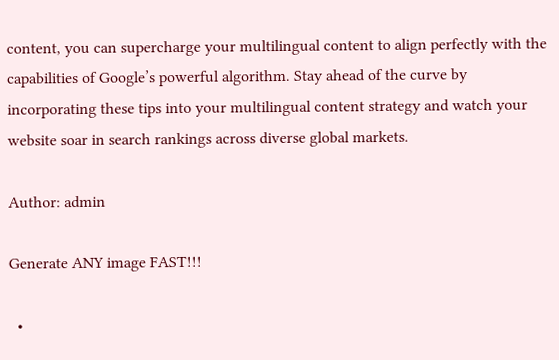content, you can supercharge your multilingual content to align perfectly with the capabilities of Google’s powerful algorithm. Stay ahead of the curve by incorporating these tips into your multilingual content strategy and watch your website soar in search rankings across diverse global markets.

Author: admin

Generate ANY image FAST!!!

  •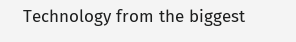Technology from the biggest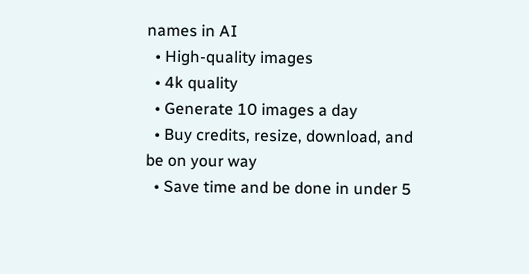names in AI
  • High-quality images
  • 4k quality
  • Generate 10 images a day
  • Buy credits, resize, download, and be on your way
  • Save time and be done in under 5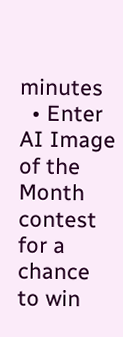minutes
  • Enter AI Image of the Month contest for a chance to win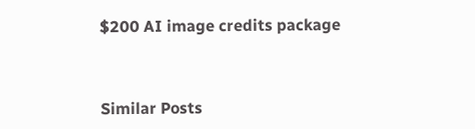$200 AI image credits package



Similar Posts